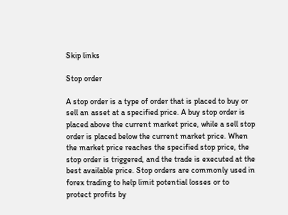Skip links

Stop order

A stop order is a type of order that is placed to buy or sell an asset at a specified price. A buy stop order is placed above the current market price, while a sell stop order is placed below the current market price. When the market price reaches the specified stop price, the stop order is triggered, and the trade is executed at the best available price. Stop orders are commonly used in forex trading to help limit potential losses or to protect profits by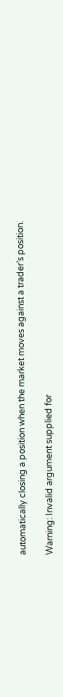automatically closing a position when the market moves against a trader’s position.

Warning: Invalid argument supplied for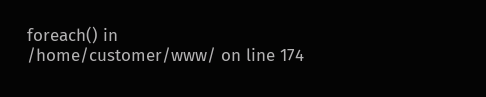foreach() in /home/customer/www/ on line 174